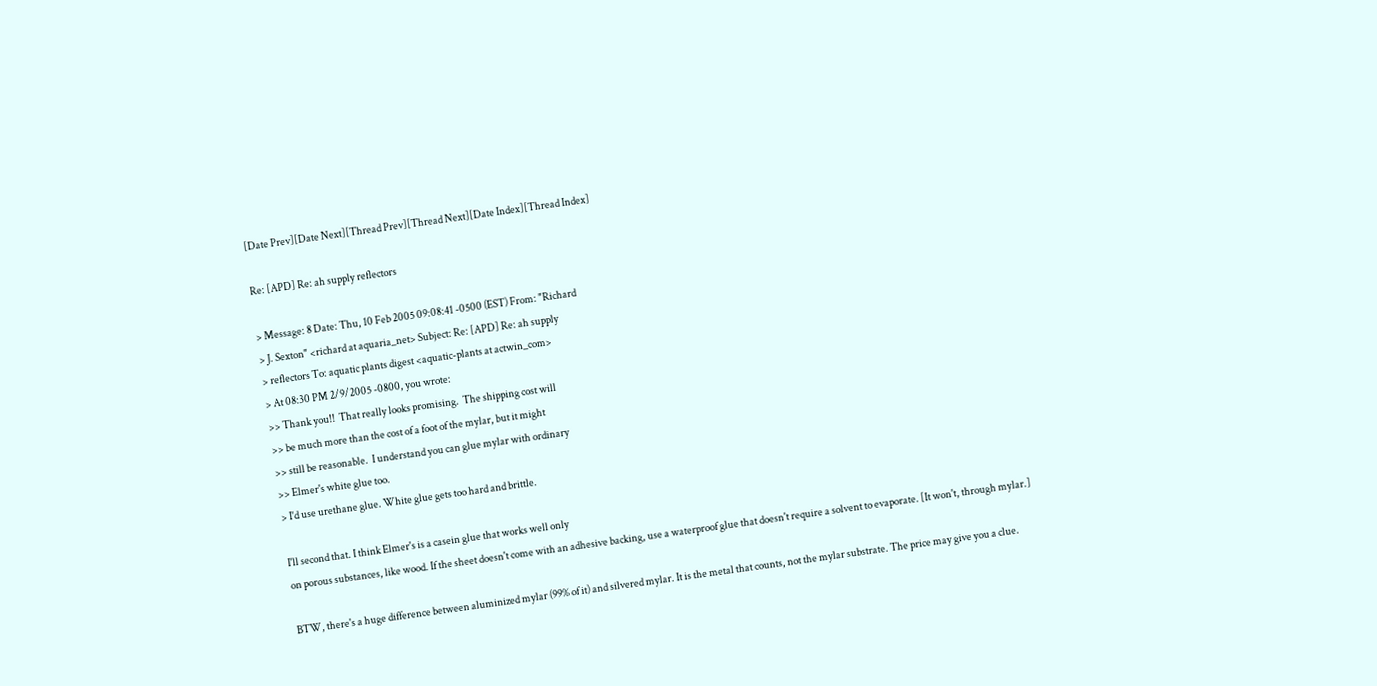[Date Prev][Date Next][Thread Prev][Thread Next][Date Index][Thread Index]

Re: [APD] Re: ah supply reflectors

> Message: 8 Date: Thu, 10 Feb 2005 09:08:41 -0500 (EST) From: "Richard
> J. Sexton" <richard at aquaria_net> Subject: Re: [APD] Re: ah supply
> reflectors To: aquatic plants digest <aquatic-plants at actwin_com>
> At 08:30 PM 2/9/2005 -0800, you wrote:
>> Thank you!!  That really looks promising.  The shipping cost will
>> be much more than the cost of a foot of the mylar, but it might
>> still be reasonable.  I understand you can glue mylar with ordinary
>> Elmer's white glue too.
> I'd use urethane glue. White glue gets too hard and brittle.

I'll second that. I think Elmer's is a casein glue that works well only
on porous substances, like wood. If the sheet doesn't come with an adhesive backing, use a waterproof glue that doesn't require a solvent to evaporate. [It won't, through mylar.]

BTW, there's a huge difference between aluminized mylar (99% of it) and silvered mylar. It is the metal that counts, not the mylar substrate. The price may give you a clue.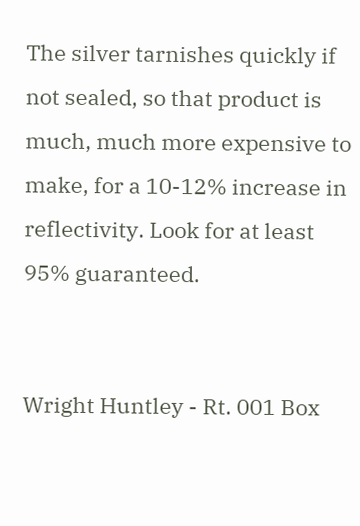The silver tarnishes quickly if not sealed, so that product is much, much more expensive to make, for a 10-12% increase in reflectivity. Look for at least 95% guaranteed.


Wright Huntley - Rt. 001 Box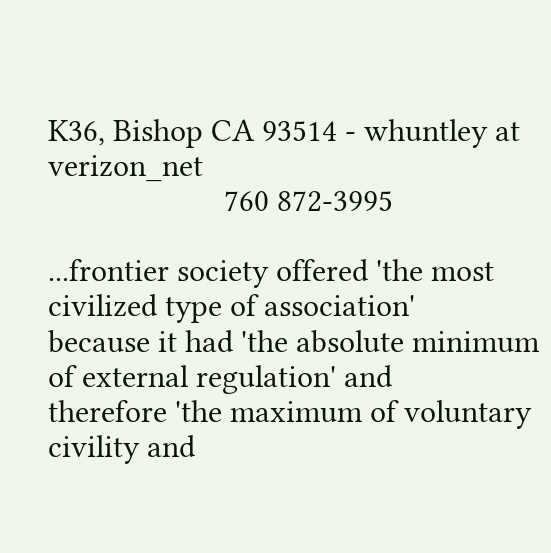K36, Bishop CA 93514 - whuntley at verizon_net
                      760 872-3995

...frontier society offered 'the most civilized type of association'
because it had 'the absolute minimum of external regulation' and
therefore 'the maximum of voluntary civility and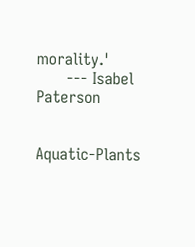morality.'
      --- Isabel Paterson


Aquatic-Plants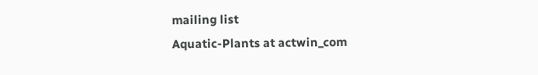mailing list
Aquatic-Plants at actwin_com